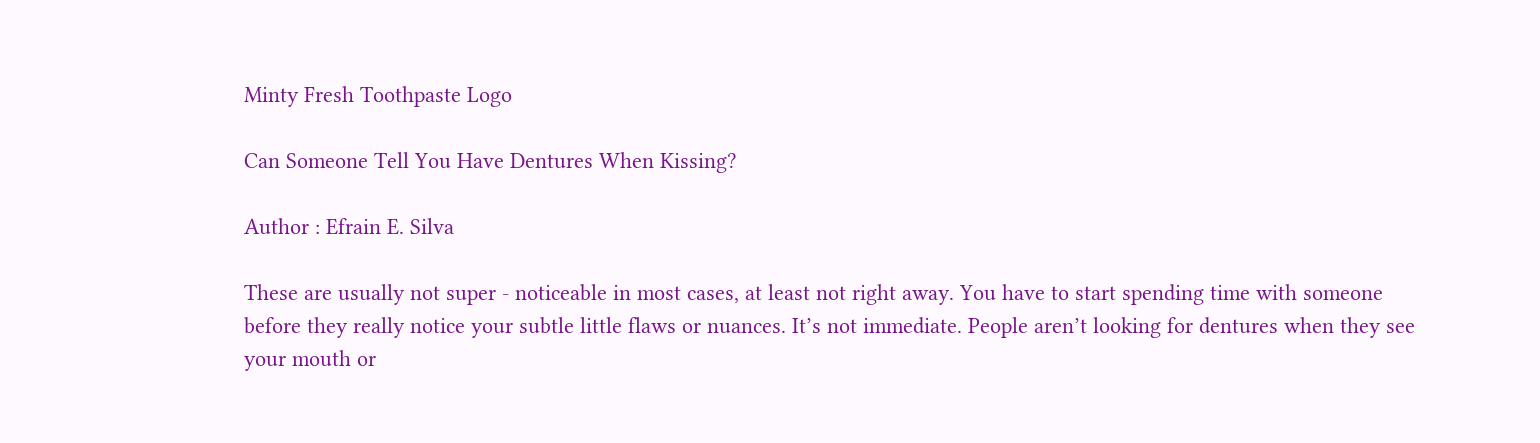Minty Fresh Toothpaste Logo

Can Someone Tell You Have Dentures When Kissing?

Author : Efrain E. Silva

These are usually not super - noticeable in most cases, at least not right away. You have to start spending time with someone before they really notice your subtle little flaws or nuances. It’s not immediate. People aren’t looking for dentures when they see your mouth or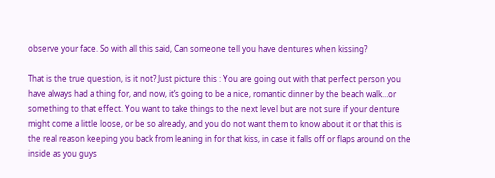observe your face. So with all this said, Can someone tell you have dentures when kissing?

That is the true question, is it not? Just picture this : You are going out with that perfect person you have always had a thing for, and now, it’s going to be a nice, romantic dinner by the beach walk…or something to that effect. You want to take things to the next level but are not sure if your denture might come a little loose, or be so already, and you do not want them to know about it or that this is the real reason keeping you back from leaning in for that kiss, in case it falls off or flaps around on the inside as you guys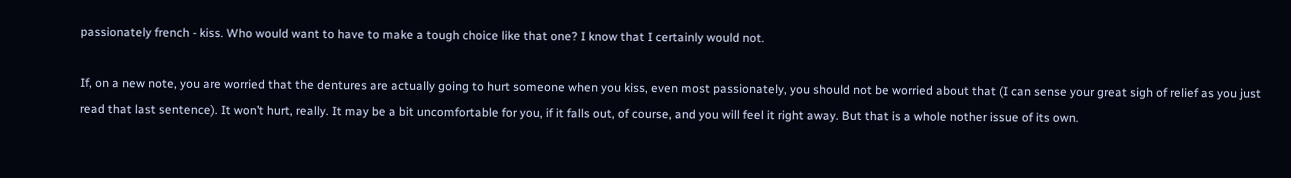passionately french - kiss. Who would want to have to make a tough choice like that one? I know that I certainly would not.

If, on a new note, you are worried that the dentures are actually going to hurt someone when you kiss, even most passionately, you should not be worried about that (I can sense your great sigh of relief as you just read that last sentence). It won’t hurt, really. It may be a bit uncomfortable for you, if it falls out, of course, and you will feel it right away. But that is a whole nother issue of its own.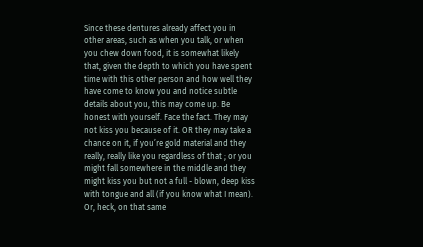Since these dentures already affect you in other areas, such as when you talk, or when you chew down food, it is somewhat likely that, given the depth to which you have spent time with this other person and how well they have come to know you and notice subtle details about you, this may come up. Be honest with yourself. Face the fact. They may not kiss you because of it. OR they may take a chance on it, if you’re gold material and they really, really like you regardless of that ; or you might fall somewhere in the middle and they might kiss you but not a full - blown, deep kiss with tongue and all (if you know what I mean). Or, heck, on that same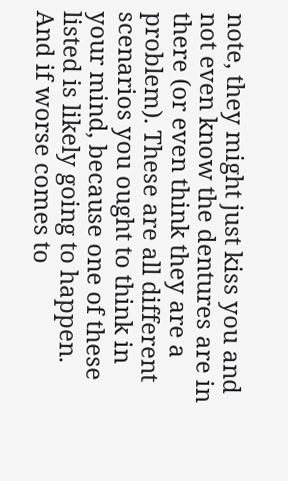note, they might just kiss you and not even know the dentures are in there (or even think they are a problem). These are all different scenarios you ought to think in your mind, because one of these listed is likely going to happen. And if worse comes to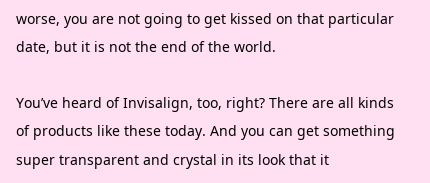worse, you are not going to get kissed on that particular date, but it is not the end of the world.

You’ve heard of Invisalign, too, right? There are all kinds of products like these today. And you can get something super transparent and crystal in its look that it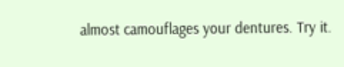almost camouflages your dentures. Try it.